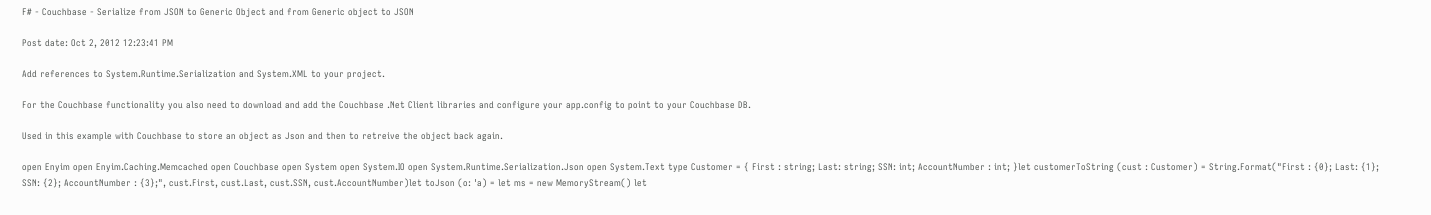F# - Couchbase - Serialize from JSON to Generic Object and from Generic object to JSON

Post date: Oct 2, 2012 12:23:41 PM

Add references to System.Runtime.Serialization and System.XML to your project.

For the Couchbase functionality you also need to download and add the Couchbase .Net Client libraries and configure your app.config to point to your Couchbase DB.

Used in this example with Couchbase to store an object as Json and then to retreive the object back again.

open Enyim open Enyim.Caching.Memcached open Couchbase open System open System.IO open System.Runtime.Serialization.Json open System.Text type Customer = { First : string; Last: string; SSN: int; AccountNumber : int; }let customerToString (cust : Customer) = String.Format("First : {0}; Last: {1}; SSN: {2}; AccountNumber : {3};", cust.First, cust.Last, cust.SSN, cust.AccountNumber)let toJson (o: 'a) = let ms = new MemoryStream() let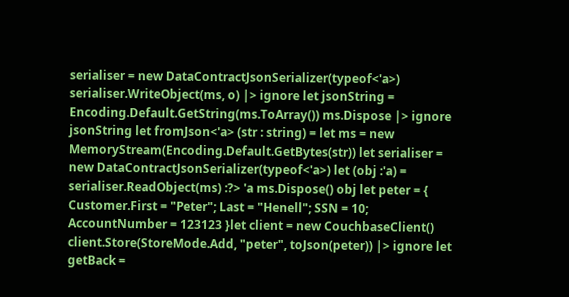serialiser = new DataContractJsonSerializer(typeof<'a>) serialiser.WriteObject(ms, o) |> ignore let jsonString = Encoding.Default.GetString(ms.ToArray()) ms.Dispose |> ignore jsonString let fromJson<'a> (str : string) = let ms = new MemoryStream(Encoding.Default.GetBytes(str)) let serialiser = new DataContractJsonSerializer(typeof<'a>) let (obj :'a) = serialiser.ReadObject(ms) :?> 'a ms.Dispose() obj let peter = { Customer.First = "Peter"; Last = "Henell"; SSN = 10; AccountNumber = 123123 }let client = new CouchbaseClient() client.Store(StoreMode.Add, "peter", toJson(peter)) |> ignore let getBack =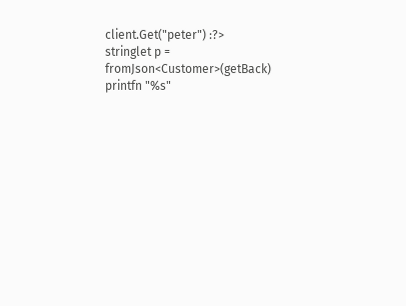client.Get("peter") :?> stringlet p = fromJson<Customer>(getBack) printfn "%s"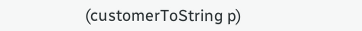(customerToString p)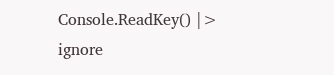Console.ReadKey() |> ignore